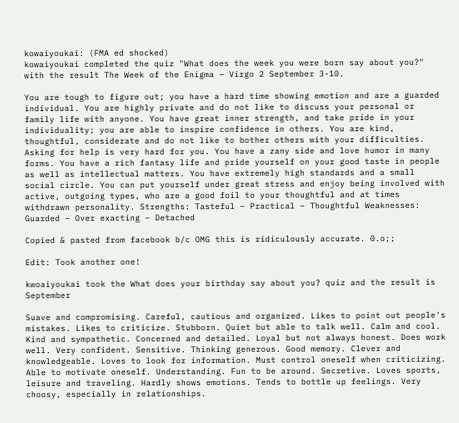kowaiyoukai: (FMA ed shocked)
kowaiyoukai completed the quiz "What does the week you were born say about you?" with the result The Week of the Enigma – Virgo 2 September 3-10.

You are tough to figure out; you have a hard time showing emotion and are a guarded individual. You are highly private and do not like to discuss your personal or family life with anyone. You have great inner strength, and take pride in your individuality; you are able to inspire confidence in others. You are kind, thoughtful, considerate and do not like to bother others with your difficulties. Asking for help is very hard for you. You have a zany side and love humor in many forms. You have a rich fantasy life and pride yourself on your good taste in people as well as intellectual matters. You have extremely high standards and a small social circle. You can put yourself under great stress and enjoy being involved with active, outgoing types, who are a good foil to your thoughtful and at times withdrawn personality. Strengths: Tasteful – Practical – Thoughtful Weaknesses: Guarded – Over exacting – Detached

Copied & pasted from facebook b/c OMG this is ridiculously accurate. 0.o;;

Edit: Took another one!

kwoaiyoukai took the What does your birthday say about you? quiz and the result is September

Suave and compromising. Careful, cautious and organized. Likes to point out people's mistakes. Likes to criticize. Stubborn. Quiet but able to talk well. Calm and cool. Kind and sympathetic. Concerned and detailed. Loyal but not always honest. Does work well. Very confident. Sensitive. Thinking generous. Good memory. Clever and knowledgeable. Loves to look for information. Must control oneself when criticizing. Able to motivate oneself. Understanding. Fun to be around. Secretive. Loves sports, leisure and traveling. Hardly shows emotions. Tends to bottle up feelings. Very choosy, especially in relationships.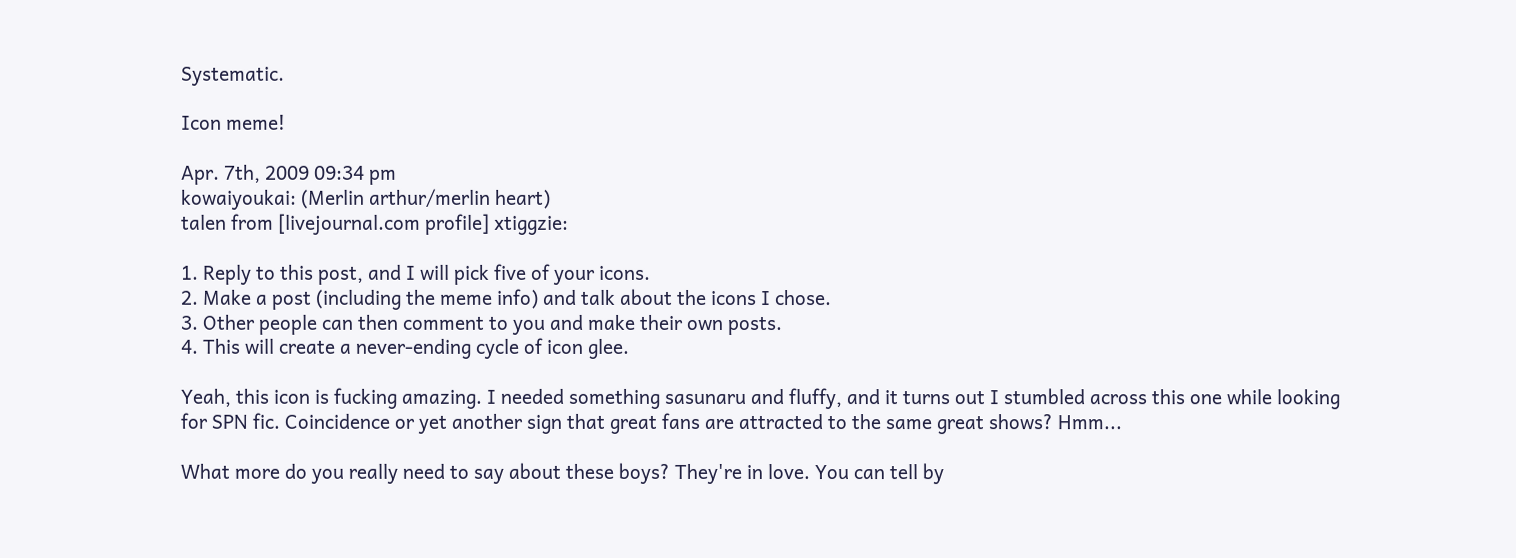Systematic.

Icon meme!

Apr. 7th, 2009 09:34 pm
kowaiyoukai: (Merlin arthur/merlin heart)
talen from [livejournal.com profile] xtiggzie:

1. Reply to this post, and I will pick five of your icons.
2. Make a post (including the meme info) and talk about the icons I chose.
3. Other people can then comment to you and make their own posts.
4. This will create a never-ending cycle of icon glee.

Yeah, this icon is fucking amazing. I needed something sasunaru and fluffy, and it turns out I stumbled across this one while looking for SPN fic. Coincidence or yet another sign that great fans are attracted to the same great shows? Hmm...

What more do you really need to say about these boys? They're in love. You can tell by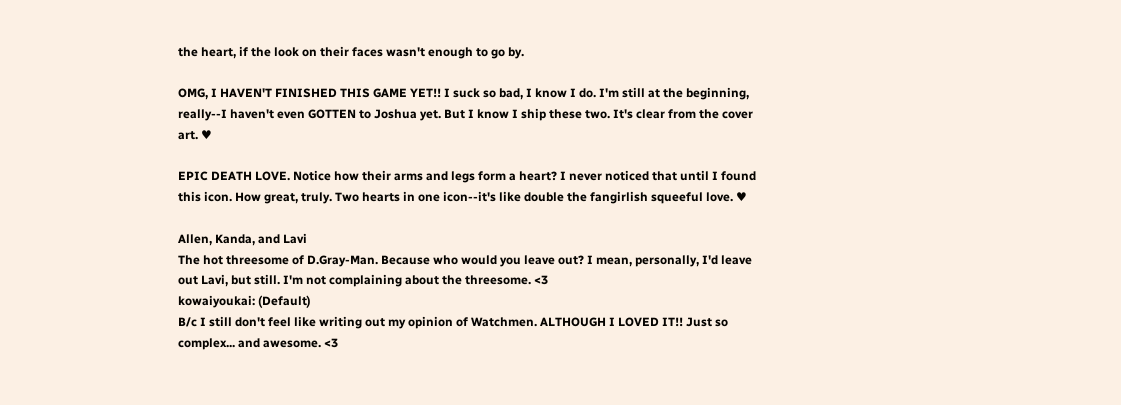the heart, if the look on their faces wasn't enough to go by.

OMG, I HAVEN'T FINISHED THIS GAME YET!! I suck so bad, I know I do. I'm still at the beginning, really--I haven't even GOTTEN to Joshua yet. But I know I ship these two. It's clear from the cover art. ♥

EPIC DEATH LOVE. Notice how their arms and legs form a heart? I never noticed that until I found this icon. How great, truly. Two hearts in one icon--it's like double the fangirlish squeeful love. ♥

Allen, Kanda, and Lavi
The hot threesome of D.Gray-Man. Because who would you leave out? I mean, personally, I'd leave out Lavi, but still. I'm not complaining about the threesome. <3
kowaiyoukai: (Default)
B/c I still don't feel like writing out my opinion of Watchmen. ALTHOUGH I LOVED IT!! Just so complex... and awesome. <3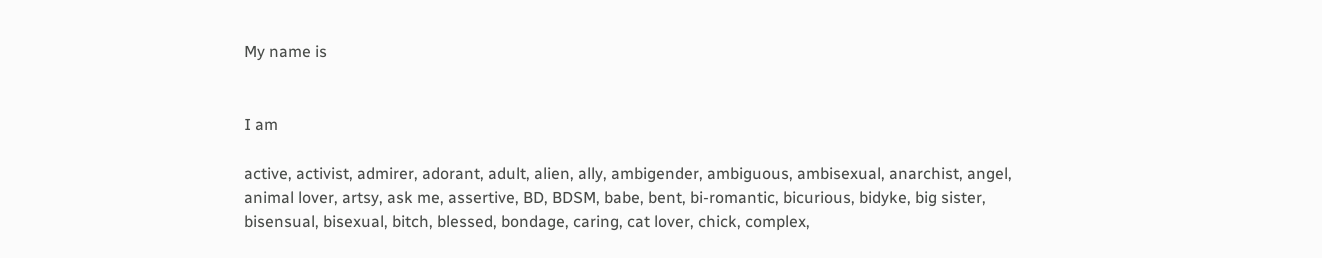My name is


I am

active, activist, admirer, adorant, adult, alien, ally, ambigender, ambiguous, ambisexual, anarchist, angel, animal lover, artsy, ask me, assertive, BD, BDSM, babe, bent, bi-romantic, bicurious, bidyke, big sister, bisensual, bisexual, bitch, blessed, bondage, caring, cat lover, chick, complex,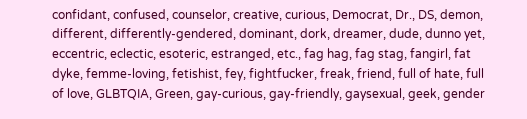confidant, confused, counselor, creative, curious, Democrat, Dr., DS, demon, different, differently-gendered, dominant, dork, dreamer, dude, dunno yet, eccentric, eclectic, esoteric, estranged, etc., fag hag, fag stag, fangirl, fat dyke, femme-loving, fetishist, fey, fightfucker, freak, friend, full of hate, full of love, GLBTQIA, Green, gay-curious, gay-friendly, gaysexual, geek, gender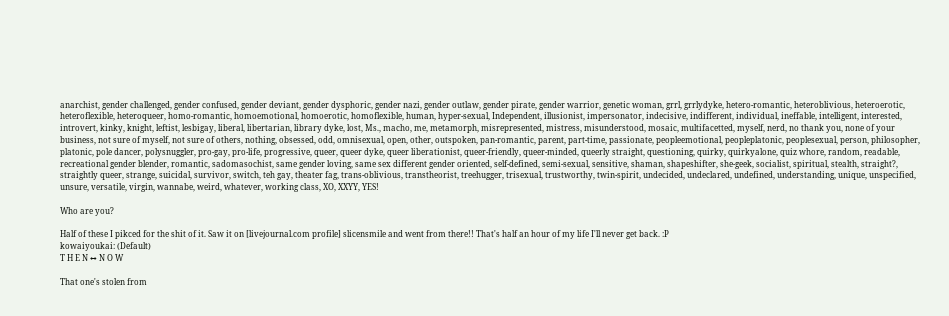anarchist, gender challenged, gender confused, gender deviant, gender dysphoric, gender nazi, gender outlaw, gender pirate, gender warrior, genetic woman, grrl, grrlydyke, hetero-romantic, heteroblivious, heteroerotic, heteroflexible, heteroqueer, homo-romantic, homoemotional, homoerotic, homoflexible, human, hyper-sexual, Independent, illusionist, impersonator, indecisive, indifferent, individual, ineffable, intelligent, interested, introvert, kinky, knight, leftist, lesbigay, liberal, libertarian, library dyke, lost, Ms., macho, me, metamorph, misrepresented, mistress, misunderstood, mosaic, multifacetted, myself, nerd, no thank you, none of your business, not sure of myself, not sure of others, nothing, obsessed, odd, omnisexual, open, other, outspoken, pan-romantic, parent, part-time, passionate, peopleemotional, peopleplatonic, peoplesexual, person, philosopher, platonic, pole dancer, polysnuggler, pro-gay, pro-life, progressive, queer, queer dyke, queer liberationist, queer-friendly, queer-minded, queerly straight, questioning, quirky, quirkyalone, quiz whore, random, readable, recreational gender blender, romantic, sadomasochist, same gender loving, same sex different gender oriented, self-defined, semi-sexual, sensitive, shaman, shapeshifter, she-geek, socialist, spiritual, stealth, straight?, straightly queer, strange, suicidal, survivor, switch, teh gay, theater fag, trans-oblivious, transtheorist, treehugger, trisexual, trustworthy, twin-spirit, undecided, undeclared, undefined, understanding, unique, unspecified, unsure, versatile, virgin, wannabe, weird, whatever, working class, XO, XXYY, YES!

Who are you?

Half of these I pikced for the shit of it. Saw it on [livejournal.com profile] slicensmile and went from there!! That's half an hour of my life I'll never get back. :P
kowaiyoukai: (Default)
T H E N ↔ N O W

That one's stolen from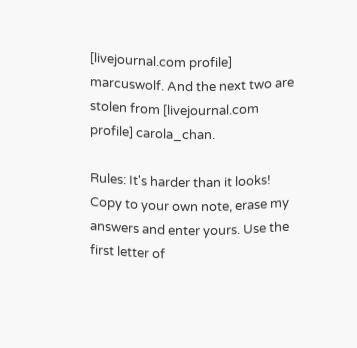[livejournal.com profile] marcuswolf. And the next two are stolen from [livejournal.com profile] carola_chan.

Rules: It's harder than it looks! Copy to your own note, erase my answers and enter yours. Use the first letter of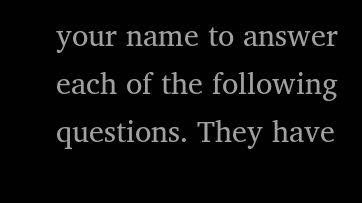your name to answer each of the following questions. They have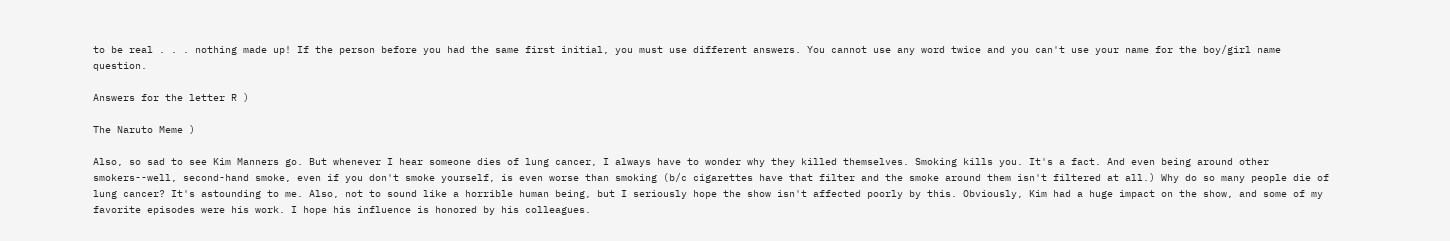to be real . . . nothing made up! If the person before you had the same first initial, you must use different answers. You cannot use any word twice and you can't use your name for the boy/girl name question.

Answers for the letter R )

The Naruto Meme )

Also, so sad to see Kim Manners go. But whenever I hear someone dies of lung cancer, I always have to wonder why they killed themselves. Smoking kills you. It's a fact. And even being around other smokers--well, second-hand smoke, even if you don't smoke yourself, is even worse than smoking (b/c cigarettes have that filter and the smoke around them isn't filtered at all.) Why do so many people die of lung cancer? It's astounding to me. Also, not to sound like a horrible human being, but I seriously hope the show isn't affected poorly by this. Obviously, Kim had a huge impact on the show, and some of my favorite episodes were his work. I hope his influence is honored by his colleagues.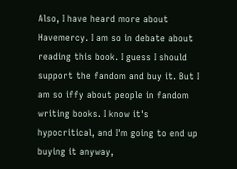Also, I have heard more about Havemercy. I am so in debate about reading this book. I guess I should support the fandom and buy it. But I am so iffy about people in fandom writing books. I know it's hypocritical, and I'm going to end up buying it anyway,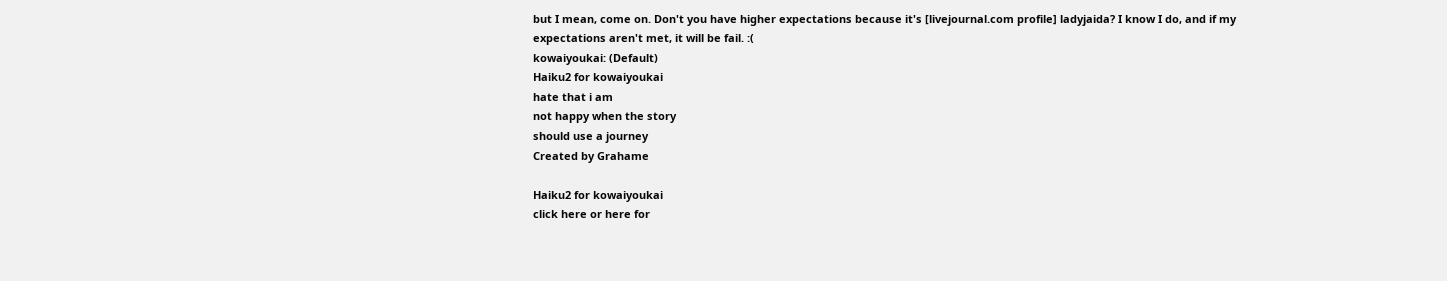but I mean, come on. Don't you have higher expectations because it's [livejournal.com profile] ladyjaida? I know I do, and if my expectations aren't met, it will be fail. :(
kowaiyoukai: (Default)
Haiku2 for kowaiyoukai
hate that i am
not happy when the story
should use a journey
Created by Grahame

Haiku2 for kowaiyoukai
click here or here for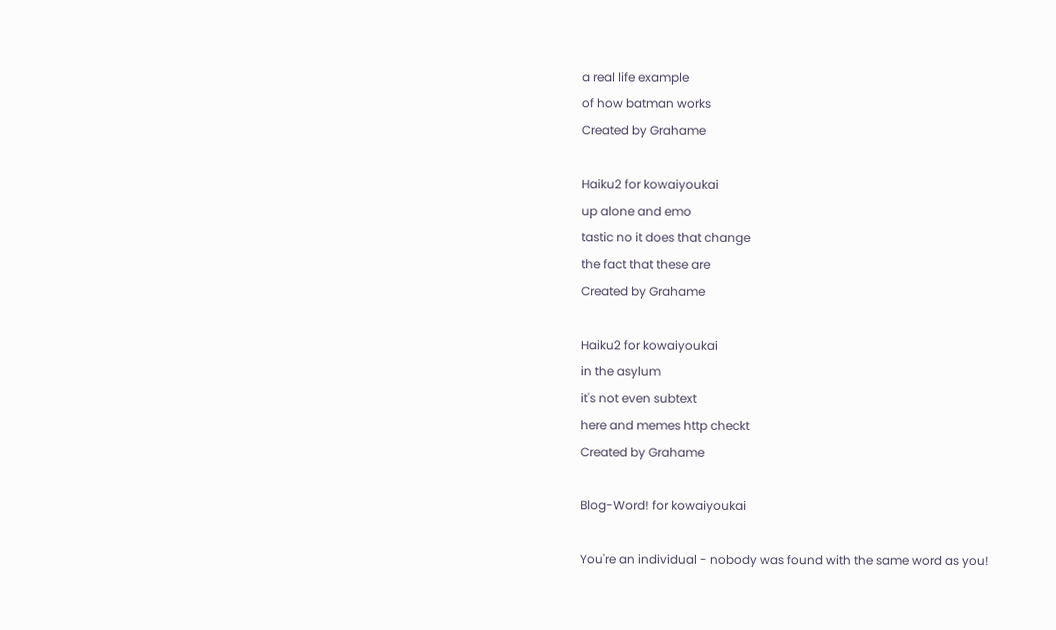a real life example
of how batman works
Created by Grahame

Haiku2 for kowaiyoukai
up alone and emo
tastic no it does that change
the fact that these are
Created by Grahame

Haiku2 for kowaiyoukai
in the asylum
it's not even subtext
here and memes http checkt
Created by Grahame

Blog-Word! for kowaiyoukai

You're an individual - nobody was found with the same word as you!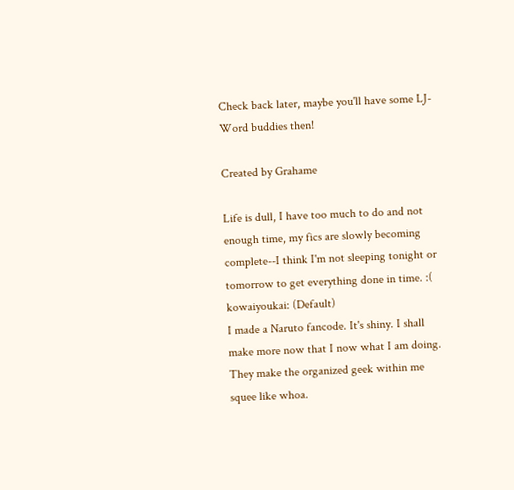Check back later, maybe you'll have some LJ-Word buddies then!

Created by Grahame

Life is dull, I have too much to do and not enough time, my fics are slowly becoming complete--I think I'm not sleeping tonight or tomorrow to get everything done in time. :(
kowaiyoukai: (Default)
I made a Naruto fancode. It's shiny. I shall make more now that I now what I am doing. They make the organized geek within me squee like whoa.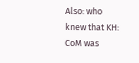Also: who knew that KH: CoM was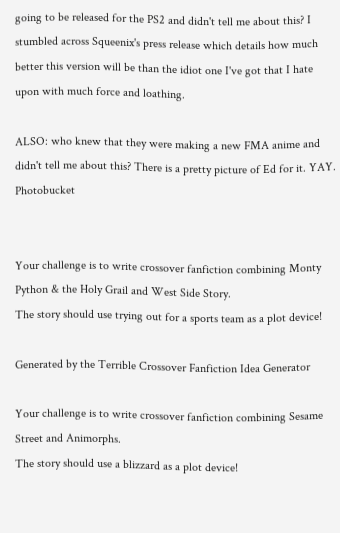going to be released for the PS2 and didn't tell me about this? I stumbled across Squeenix's press release which details how much better this version will be than the idiot one I've got that I hate upon with much force and loathing.

ALSO: who knew that they were making a new FMA anime and didn't tell me about this? There is a pretty picture of Ed for it. YAY. Photobucket


Your challenge is to write crossover fanfiction combining Monty Python & the Holy Grail and West Side Story.
The story should use trying out for a sports team as a plot device!

Generated by the Terrible Crossover Fanfiction Idea Generator

Your challenge is to write crossover fanfiction combining Sesame Street and Animorphs.
The story should use a blizzard as a plot device!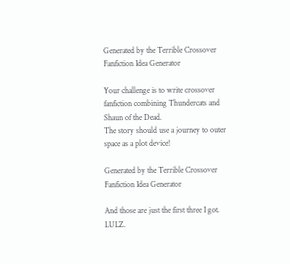Generated by the Terrible Crossover Fanfiction Idea Generator

Your challenge is to write crossover fanfiction combining Thundercats and Shaun of the Dead.
The story should use a journey to outer space as a plot device!

Generated by the Terrible Crossover Fanfiction Idea Generator

And those are just the first three I got. LULZ.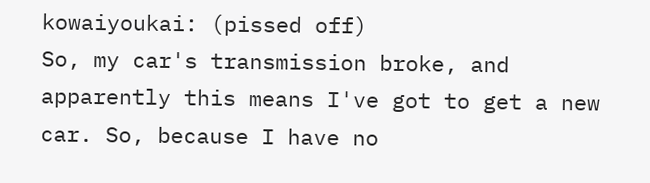kowaiyoukai: (pissed off)
So, my car's transmission broke, and apparently this means I've got to get a new car. So, because I have no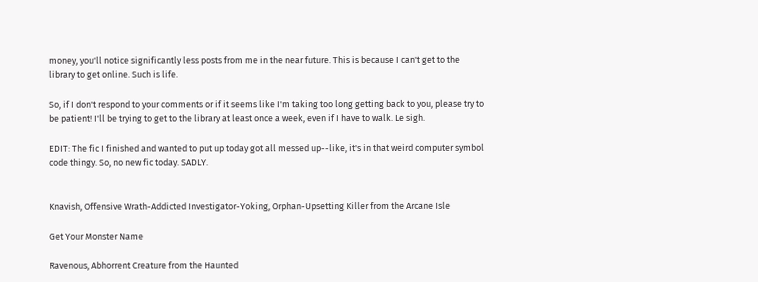money, you'll notice significantly less posts from me in the near future. This is because I can't get to the library to get online. Such is life.

So, if I don't respond to your comments or if it seems like I'm taking too long getting back to you, please try to be patient! I'll be trying to get to the library at least once a week, even if I have to walk. Le sigh.

EDIT: The fic I finished and wanted to put up today got all messed up--like, it's in that weird computer symbol code thingy. So, no new fic today. SADLY.


Knavish, Offensive Wrath-Addicted Investigator-Yoking, Orphan-Upsetting Killer from the Arcane Isle

Get Your Monster Name

Ravenous, Abhorrent Creature from the Haunted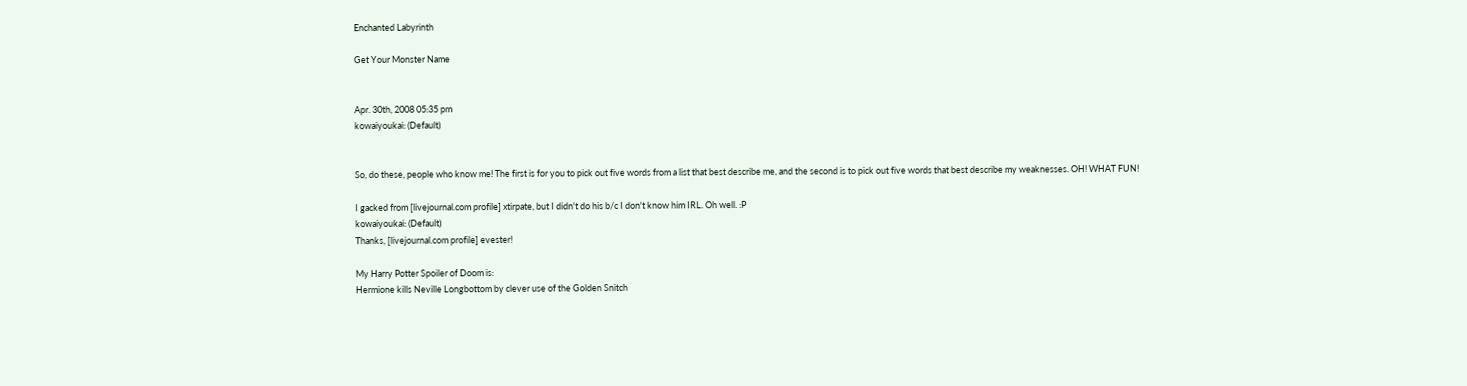Enchanted Labyrinth

Get Your Monster Name


Apr. 30th, 2008 05:35 pm
kowaiyoukai: (Default)


So, do these, people who know me! The first is for you to pick out five words from a list that best describe me, and the second is to pick out five words that best describe my weaknesses. OH! WHAT FUN!

I gacked from [livejournal.com profile] xtirpate, but I didn't do his b/c I don't know him IRL. Oh well. :P
kowaiyoukai: (Default)
Thanks, [livejournal.com profile] evester!

My Harry Potter Spoiler of Doom is:
Hermione kills Neville Longbottom by clever use of the Golden Snitch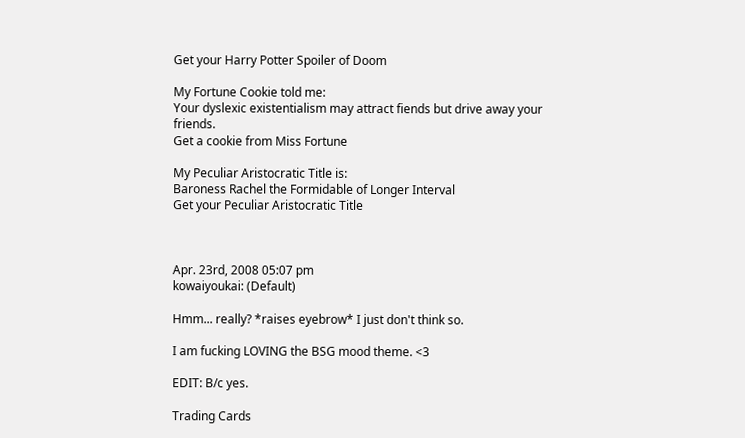Get your Harry Potter Spoiler of Doom

My Fortune Cookie told me:
Your dyslexic existentialism may attract fiends but drive away your friends.
Get a cookie from Miss Fortune

My Peculiar Aristocratic Title is:
Baroness Rachel the Formidable of Longer Interval
Get your Peculiar Aristocratic Title



Apr. 23rd, 2008 05:07 pm
kowaiyoukai: (Default)

Hmm... really? *raises eyebrow* I just don't think so.

I am fucking LOVING the BSG mood theme. <3

EDIT: B/c yes.

Trading Cards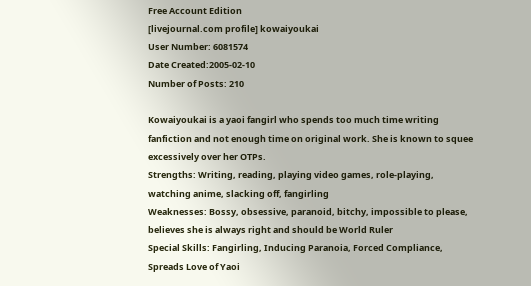Free Account Edition
[livejournal.com profile] kowaiyoukai
User Number: 6081574
Date Created:2005-02-10
Number of Posts: 210

Kowaiyoukai is a yaoi fangirl who spends too much time writing fanfiction and not enough time on original work. She is known to squee excessively over her OTPs.
Strengths: Writing, reading, playing video games, role-playing, watching anime, slacking off, fangirling
Weaknesses: Bossy, obsessive, paranoid, bitchy, impossible to please, believes she is always right and should be World Ruler
Special Skills: Fangirling, Inducing Paranoia, Forced Compliance, Spreads Love of Yaoi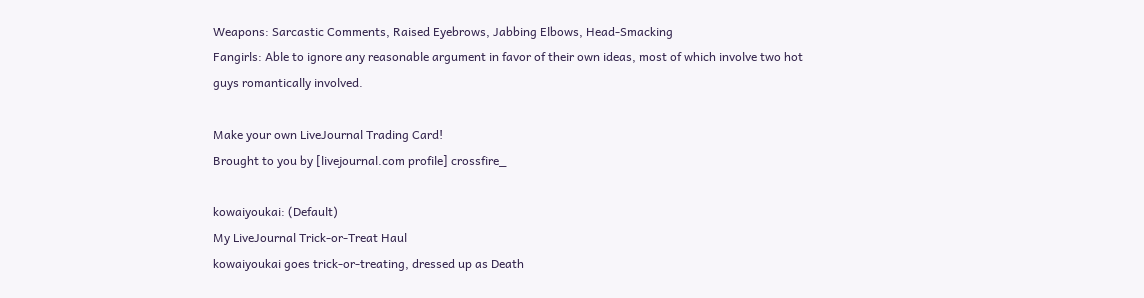Weapons: Sarcastic Comments, Raised Eyebrows, Jabbing Elbows, Head-Smacking
Fangirls: Able to ignore any reasonable argument in favor of their own ideas, most of which involve two hot guys romantically involved.

Make your own LiveJournal Trading Card!
Brought to you by [livejournal.com profile] crossfire_

kowaiyoukai: (Default)
My LiveJournal Trick-or-Treat Haul
kowaiyoukai goes trick-or-treating, dressed up as Death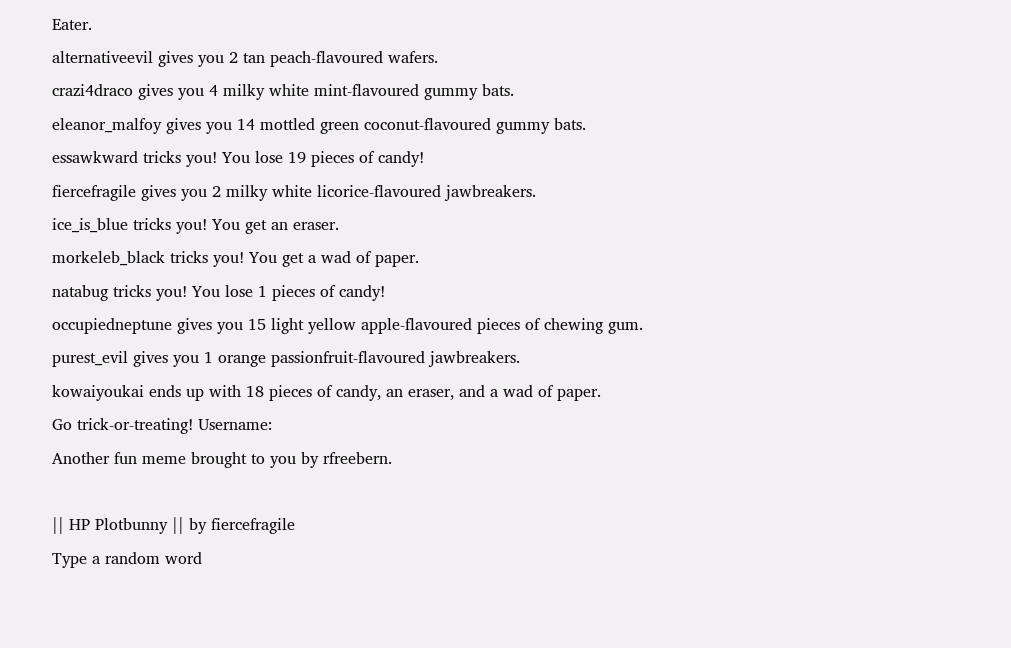Eater.
alternativeevil gives you 2 tan peach-flavoured wafers.
crazi4draco gives you 4 milky white mint-flavoured gummy bats.
eleanor_malfoy gives you 14 mottled green coconut-flavoured gummy bats.
essawkward tricks you! You lose 19 pieces of candy!
fiercefragile gives you 2 milky white licorice-flavoured jawbreakers.
ice_is_blue tricks you! You get an eraser.
morkeleb_black tricks you! You get a wad of paper.
natabug tricks you! You lose 1 pieces of candy!
occupiedneptune gives you 15 light yellow apple-flavoured pieces of chewing gum.
purest_evil gives you 1 orange passionfruit-flavoured jawbreakers.
kowaiyoukai ends up with 18 pieces of candy, an eraser, and a wad of paper.
Go trick-or-treating! Username:
Another fun meme brought to you by rfreebern.

|| HP Plotbunny || by fiercefragile
Type a random word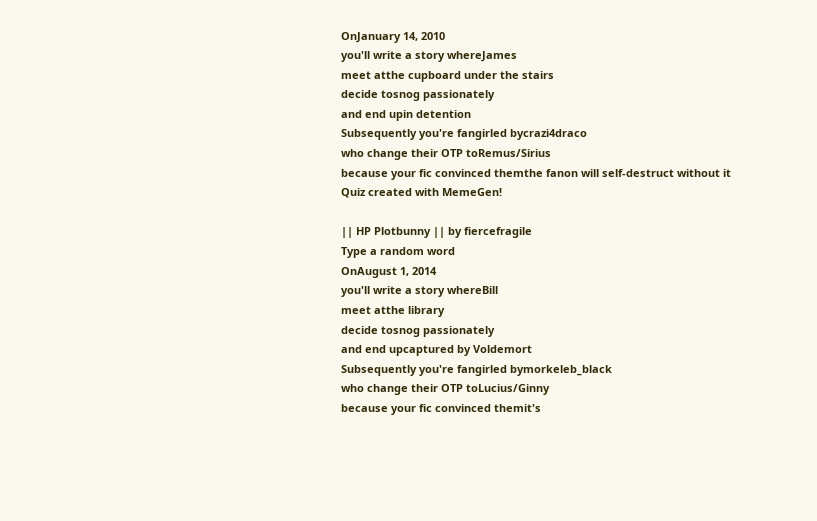OnJanuary 14, 2010
you'll write a story whereJames
meet atthe cupboard under the stairs
decide tosnog passionately
and end upin detention
Subsequently you're fangirled bycrazi4draco
who change their OTP toRemus/Sirius
because your fic convinced themthe fanon will self-destruct without it
Quiz created with MemeGen!

|| HP Plotbunny || by fiercefragile
Type a random word
OnAugust 1, 2014
you'll write a story whereBill
meet atthe library
decide tosnog passionately
and end upcaptured by Voldemort
Subsequently you're fangirled bymorkeleb_black
who change their OTP toLucius/Ginny
because your fic convinced themit's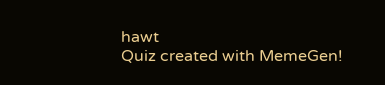hawt
Quiz created with MemeGen!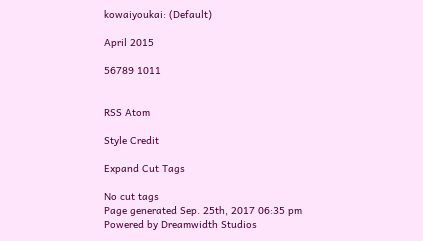kowaiyoukai: (Default)

April 2015

56789 1011


RSS Atom

Style Credit

Expand Cut Tags

No cut tags
Page generated Sep. 25th, 2017 06:35 pm
Powered by Dreamwidth Studios